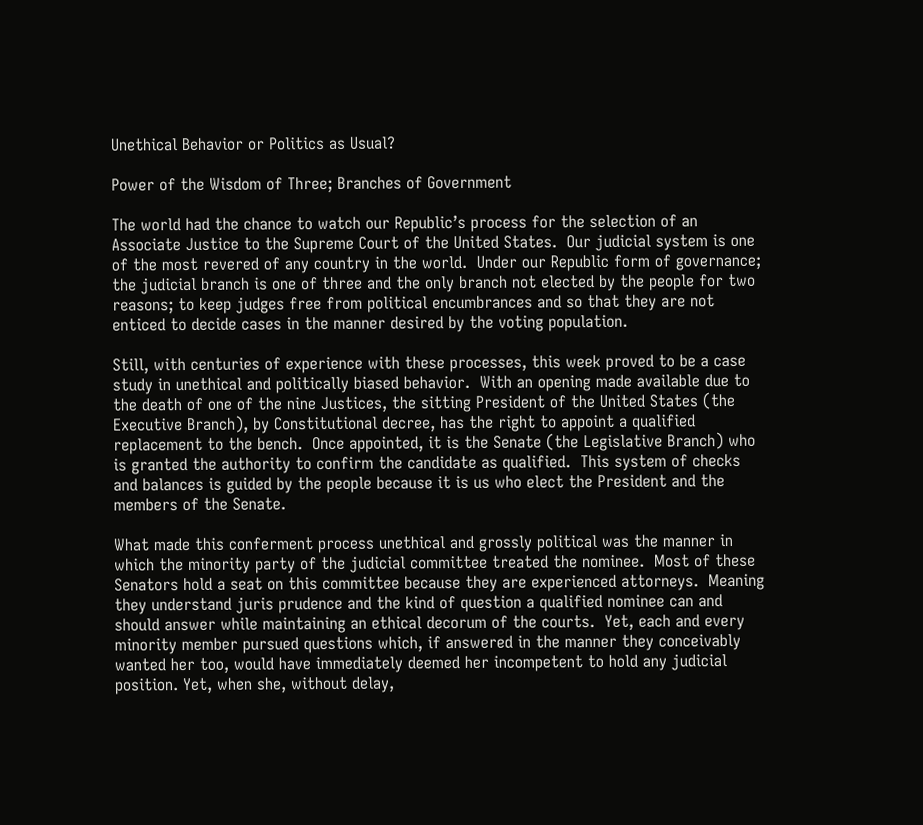Unethical Behavior or Politics as Usual?

Power of the Wisdom of Three; Branches of Government

The world had the chance to watch our Republic’s process for the selection of an Associate Justice to the Supreme Court of the United States.  Our judicial system is one of the most revered of any country in the world.  Under our Republic form of governance; the judicial branch is one of three and the only branch not elected by the people for two reasons; to keep judges free from political encumbrances and so that they are not enticed to decide cases in the manner desired by the voting population.

Still, with centuries of experience with these processes, this week proved to be a case study in unethical and politically biased behavior.  With an opening made available due to the death of one of the nine Justices, the sitting President of the United States (the Executive Branch), by Constitutional decree, has the right to appoint a qualified replacement to the bench.  Once appointed, it is the Senate (the Legislative Branch) who is granted the authority to confirm the candidate as qualified.  This system of checks and balances is guided by the people because it is us who elect the President and the members of the Senate.

What made this conferment process unethical and grossly political was the manner in which the minority party of the judicial committee treated the nominee.  Most of these Senators hold a seat on this committee because they are experienced attorneys.  Meaning they understand juris prudence and the kind of question a qualified nominee can and should answer while maintaining an ethical decorum of the courts.  Yet, each and every minority member pursued questions which, if answered in the manner they conceivably wanted her too, would have immediately deemed her incompetent to hold any judicial position. Yet, when she, without delay,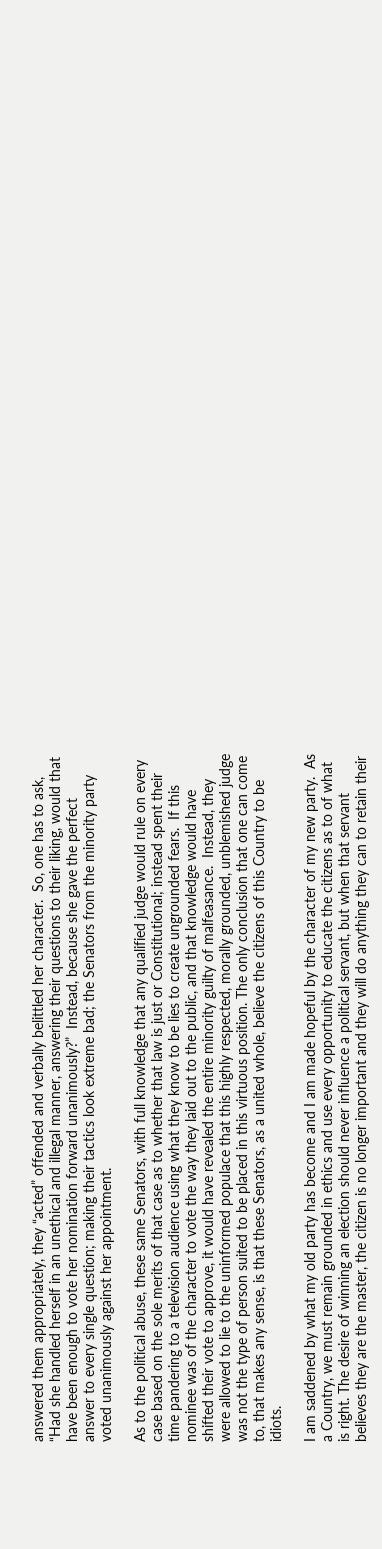answered them appropriately, they “acted” offended and verbally belittled her character.  So, one has to ask, “Had she handled herself in an unethical and illegal manner, answering their questions to their liking, would that have been enough to vote her nomination forward unanimously?”  Instead, because she gave the perfect answer to every single question; making their tactics look extreme bad; the Senators from the minority party voted unanimously against her appointment.

As to the political abuse, these same Senators, with full knowledge that any qualified judge would rule on every case based on the sole merits of that case as to whether that law is just or Constitutional; instead spent their time pandering to a television audience using what they know to be lies to create ungrounded fears.  If this nominee was of the character to vote the way they laid out to the public, and that knowledge would have shifted their vote to approve, it would have revealed the entire minority guilty of malfeasance.  Instead, they were allowed to lie to the uninformed populace that this highly respected, morally grounded, unblemished judge was not the type of person suited to be placed in this virtuous position. The only conclusion that one can come to, that makes any sense, is that these Senators, as a united whole, believe the citizens of this Country to be idiots.

I am saddened by what my old party has become and I am made hopeful by the character of my new party.  As a Country, we must remain grounded in ethics and use every opportunity to educate the citizens as to of what is right. The desire of winning an election should never influence a political servant, but when that servant believes they are the master, the citizen is no longer important and they will do anything they can to retain their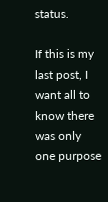status.

If this is my last post, I want all to know there was only one purpose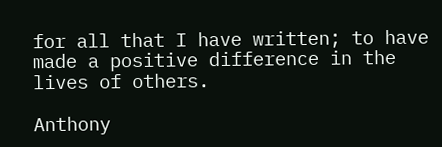for all that I have written; to have made a positive difference in the lives of others.

Anthony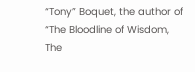“Tony” Boquet, the author of “The Bloodline of Wisdom, The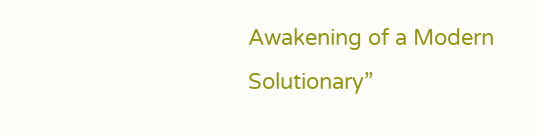Awakening of a Modern Solutionary”